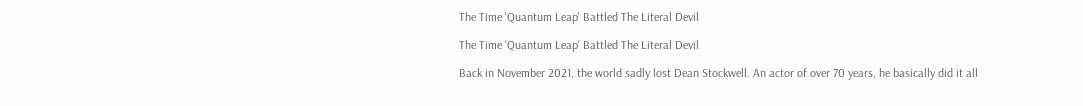The Time 'Quantum Leap' Battled The Literal Devil

The Time 'Quantum Leap' Battled The Literal Devil

Back in November 2021, the world sadly lost Dean Stockwell. An actor of over 70 years, he basically did it all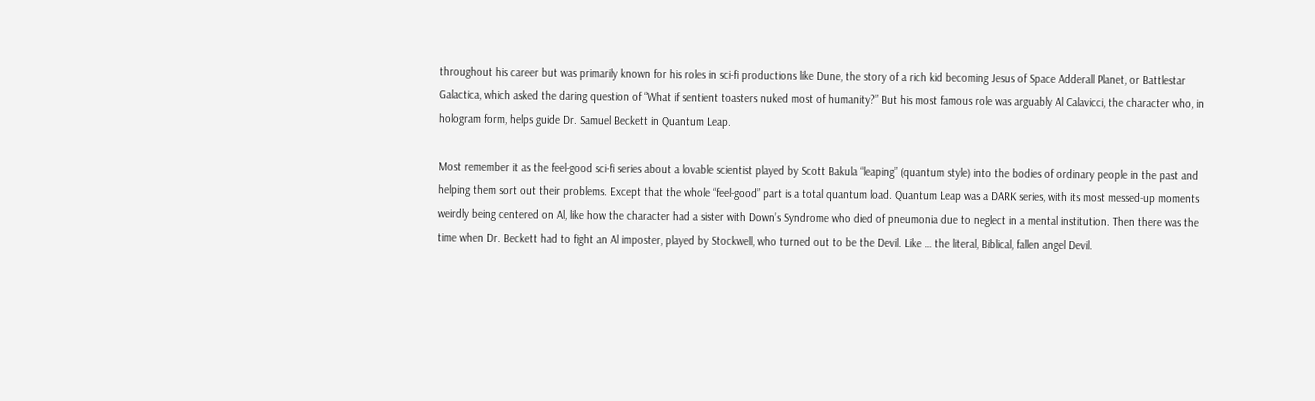throughout his career but was primarily known for his roles in sci-fi productions like Dune, the story of a rich kid becoming Jesus of Space Adderall Planet, or Battlestar Galactica, which asked the daring question of “What if sentient toasters nuked most of humanity?” But his most famous role was arguably Al Calavicci, the character who, in hologram form, helps guide Dr. Samuel Beckett in Quantum Leap.

Most remember it as the feel-good sci-fi series about a lovable scientist played by Scott Bakula “leaping” (quantum style) into the bodies of ordinary people in the past and helping them sort out their problems. Except that the whole “feel-good” part is a total quantum load. Quantum Leap was a DARK series, with its most messed-up moments weirdly being centered on Al, like how the character had a sister with Down’s Syndrome who died of pneumonia due to neglect in a mental institution. Then there was the time when Dr. Beckett had to fight an Al imposter, played by Stockwell, who turned out to be the Devil. Like … the literal, Biblical, fallen angel Devil.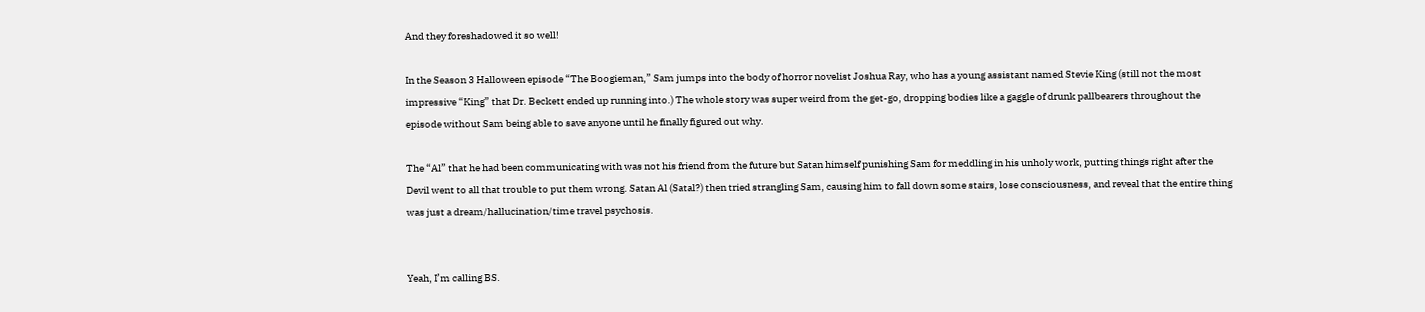And they foreshadowed it so well!

In the Season 3 Halloween episode “The Boogieman,” Sam jumps into the body of horror novelist Joshua Ray, who has a young assistant named Stevie King (still not the most impressive “King” that Dr. Beckett ended up running into.) The whole story was super weird from the get-go, dropping bodies like a gaggle of drunk pallbearers throughout the episode without Sam being able to save anyone until he finally figured out why.

The “Al” that he had been communicating with was not his friend from the future but Satan himself punishing Sam for meddling in his unholy work, putting things right after the Devil went to all that trouble to put them wrong. Satan Al (Satal?) then tried strangling Sam, causing him to fall down some stairs, lose consciousness, and reveal that the entire thing was just a dream/hallucination/time travel psychosis.


Yeah, I’m calling BS.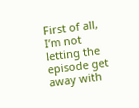First of all, I’m not letting the episode get away with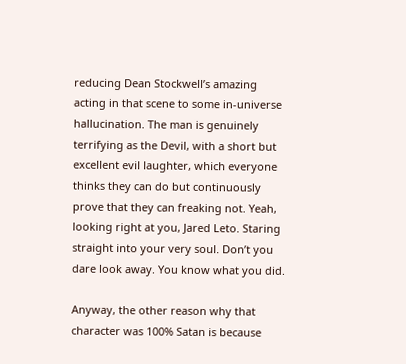reducing Dean Stockwell’s amazing acting in that scene to some in-universe hallucination. The man is genuinely terrifying as the Devil, with a short but excellent evil laughter, which everyone thinks they can do but continuously prove that they can freaking not. Yeah, looking right at you, Jared Leto. Staring straight into your very soul. Don’t you dare look away. You know what you did.

Anyway, the other reason why that character was 100% Satan is because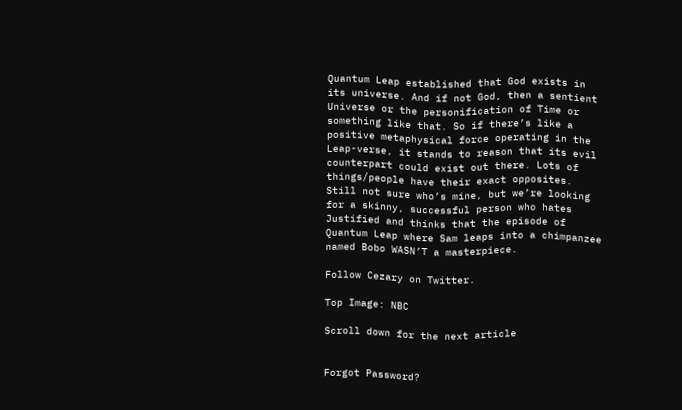Quantum Leap established that God exists in its universe. And if not God, then a sentient Universe or the personification of Time or something like that. So if there’s like a positive metaphysical force operating in the Leap-verse, it stands to reason that its evil counterpart could exist out there. Lots of things/people have their exact opposites. Still not sure who’s mine, but we’re looking for a skinny, successful person who hates Justified and thinks that the episode of Quantum Leap where Sam leaps into a chimpanzee named Bobo WASN’T a masterpiece.

Follow Cezary on Twitter.

Top Image: NBC

Scroll down for the next article


Forgot Password?